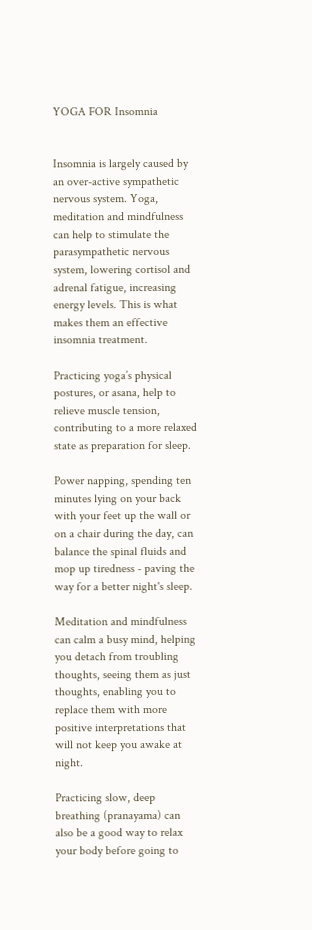YOGA FOR Insomnia


Insomnia is largely caused by an over-active sympathetic nervous system. Yoga, meditation and mindfulness can help to stimulate the parasympathetic nervous system, lowering cortisol and adrenal fatigue, increasing energy levels. This is what makes them an effective insomnia treatment.

Practicing yoga’s physical postures, or asana, help to relieve muscle tension, contributing to a more relaxed state as preparation for sleep.

Power napping, spending ten minutes lying on your back with your feet up the wall or on a chair during the day, can balance the spinal fluids and mop up tiredness - paving the way for a better night's sleep.

Meditation and mindfulness can calm a busy mind, helping you detach from troubling thoughts, seeing them as just thoughts, enabling you to replace them with more positive interpretations that will not keep you awake at night.

Practicing slow, deep breathing (pranayama) can also be a good way to relax your body before going to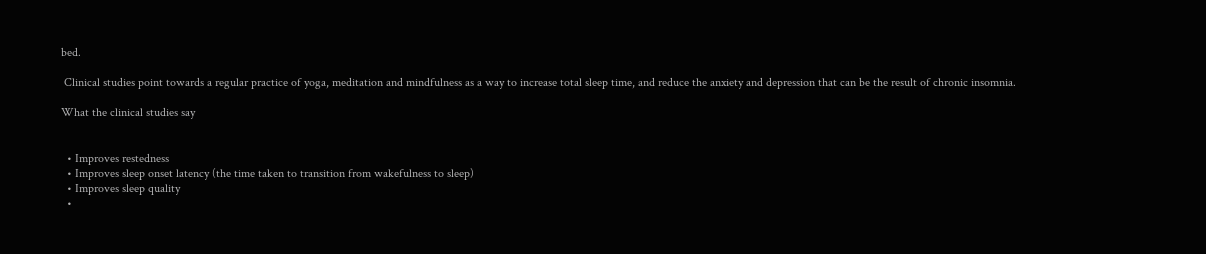bed.

 Clinical studies point towards a regular practice of yoga, meditation and mindfulness as a way to increase total sleep time, and reduce the anxiety and depression that can be the result of chronic insomnia.

What the clinical studies say


  • Improves restedness
  • Improves sleep onset latency (the time taken to transition from wakefulness to sleep)
  • Improves sleep quality
  •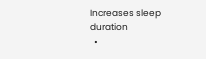Increases sleep duration
  •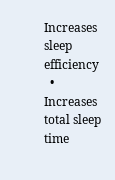Increases sleep efficiency
  • Increases total sleep time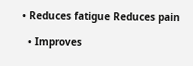• Reduces fatigue Reduces pain

  • Improves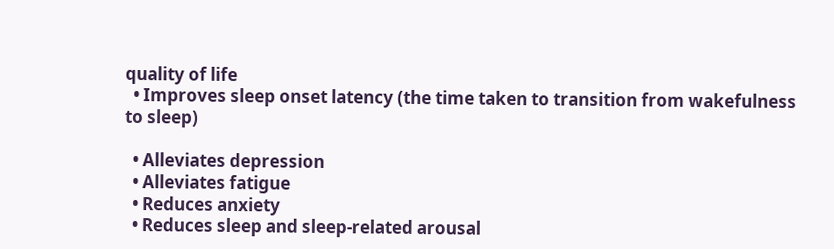quality of life
  • Improves sleep onset latency (the time taken to transition from wakefulness to sleep)

  • Alleviates depression
  • Alleviates fatigue
  • Reduces anxiety
  • Reduces sleep and sleep-related arousal